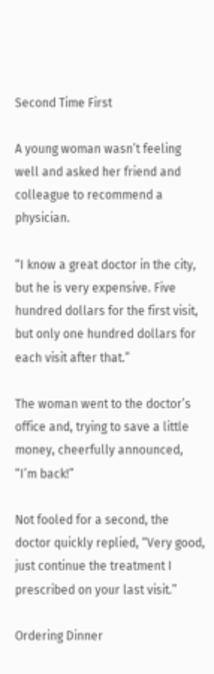Second Time First

A young woman wasn’t feeling well and asked her friend and colleague to recommend a physician.

“I know a great doctor in the city, but he is very expensive. Five hundred dollars for the first visit, but only one hundred dollars for each visit after that.”

The woman went to the doctor’s office and, trying to save a little money, cheerfully announced, “I’m back!”

Not fooled for a second, the doctor quickly replied, “Very good, just continue the treatment I prescribed on your last visit.”

Ordering Dinner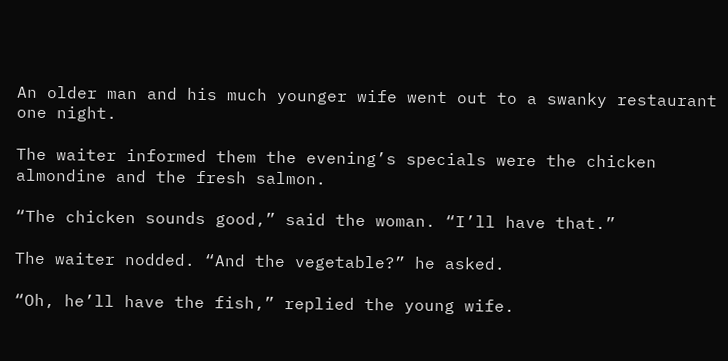An older man and his much younger wife went out to a swanky restaurant one night.

The waiter informed them the evening’s specials were the chicken almondine and the fresh salmon.

“The chicken sounds good,” said the woman. “I’ll have that.”

The waiter nodded. “And the vegetable?” he asked.

“Oh, he’ll have the fish,” replied the young wife.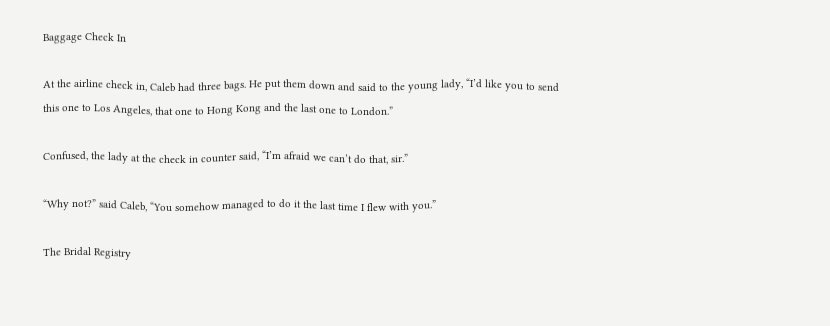Baggage Check In

At the airline check in, Caleb had three bags. He put them down and said to the young lady, “I’d like you to send this one to Los Angeles, that one to Hong Kong and the last one to London.”

Confused, the lady at the check in counter said, “I’m afraid we can’t do that, sir.”

“Why not?” said Caleb, “You somehow managed to do it the last time I flew with you.”

The Bridal Registry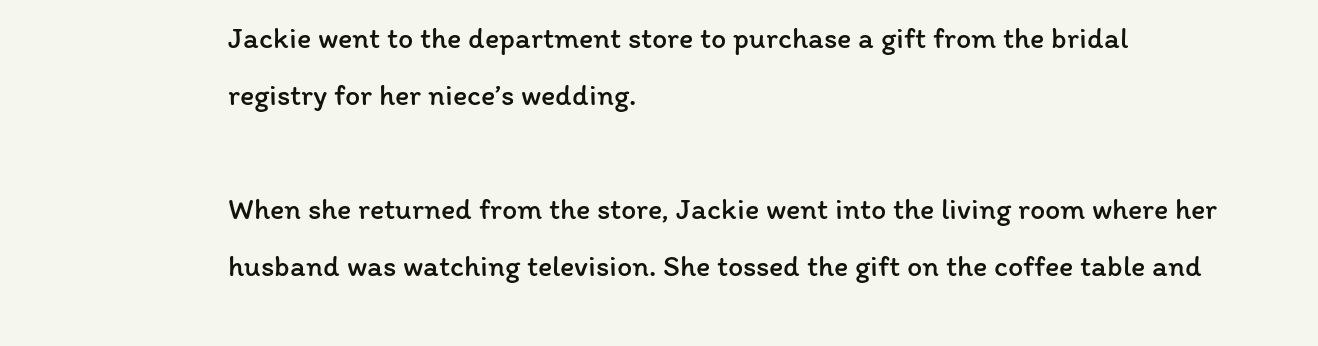Jackie went to the department store to purchase a gift from the bridal registry for her niece’s wedding.

When she returned from the store, Jackie went into the living room where her husband was watching television. She tossed the gift on the coffee table and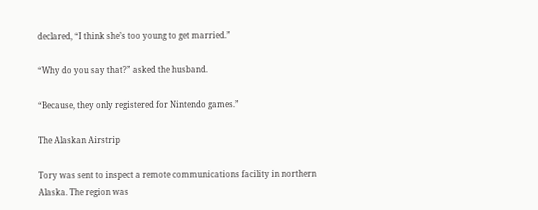declared, “I think she’s too young to get married.”

“Why do you say that?” asked the husband.

“Because, they only registered for Nintendo games.”

The Alaskan Airstrip

Tory was sent to inspect a remote communications facility in northern Alaska. The region was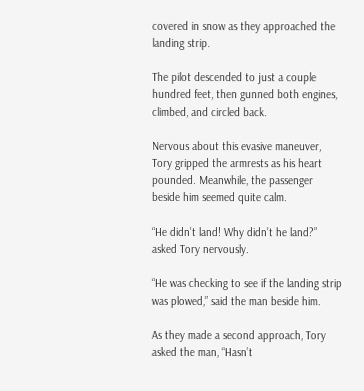covered in snow as they approached the landing strip.

The pilot descended to just a couple hundred feet, then gunned both engines, climbed, and circled back.

Nervous about this evasive maneuver, Tory gripped the armrests as his heart pounded. Meanwhile, the passenger beside him seemed quite calm.

“He didn’t land! Why didn’t he land?” asked Tory nervously.

“He was checking to see if the landing strip was plowed,” said the man beside him.

As they made a second approach, Tory asked the man, “Hasn’t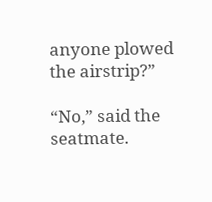anyone plowed the airstrip?”

“No,” said the seatmate.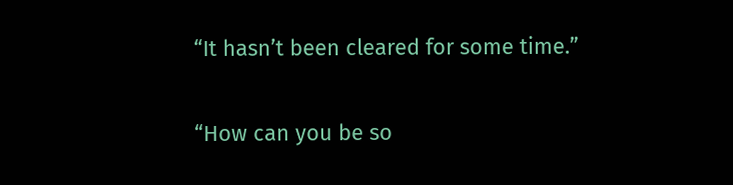“It hasn’t been cleared for some time.”

“How can you be so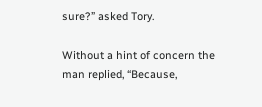sure?” asked Tory.

Without a hint of concern the man replied, “Because,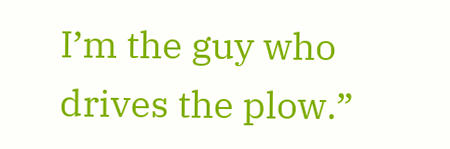I’m the guy who drives the plow.”